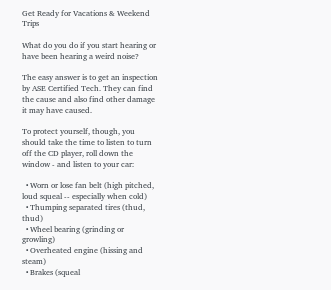Get Ready for Vacations & Weekend Trips

What do you do if you start hearing or have been hearing a weird noise?

The easy answer is to get an inspection by ASE Certified Tech. They can find the cause and also find other damage it may have caused.

To protect yourself, though, you should take the time to listen to turn off the CD player, roll down the window - and listen to your car:

  • Worn or lose fan belt (high pitched, loud squeal -- especially when cold)
  • Thumping separated tires (thud, thud)
  • Wheel bearing (grinding or growling)
  • Overheated engine (hissing and steam)
  • Brakes (squeal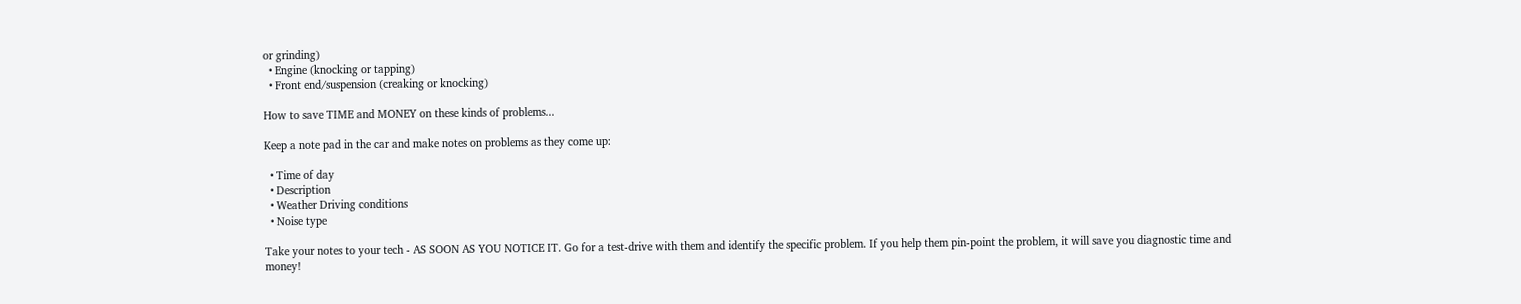or grinding)
  • Engine (knocking or tapping)
  • Front end/suspension (creaking or knocking)

How to save TIME and MONEY on these kinds of problems...

Keep a note pad in the car and make notes on problems as they come up:

  • Time of day
  • Description
  • Weather Driving conditions
  • Noise type

Take your notes to your tech - AS SOON AS YOU NOTICE IT. Go for a test-drive with them and identify the specific problem. If you help them pin-point the problem, it will save you diagnostic time and money!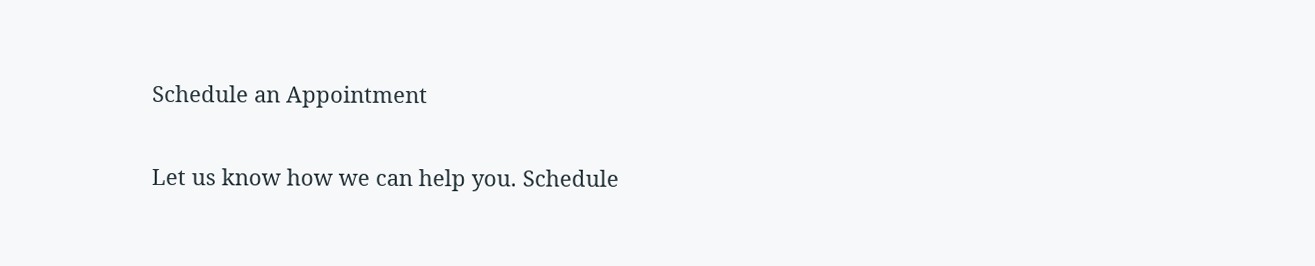Schedule an Appointment

Let us know how we can help you. Schedule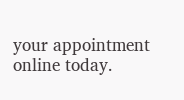your appointment online today.